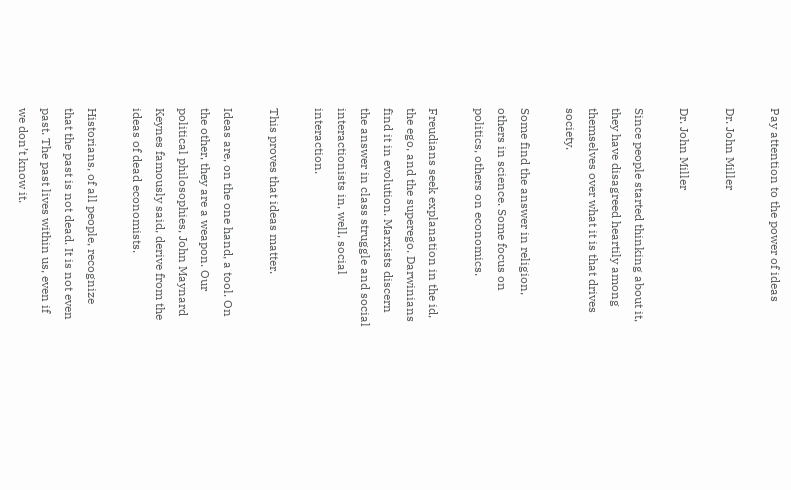Pay attention to the power of ideas

Dr. John Miller

Dr. John Miller

Since people started thinking about it, they have disagreed heartily among themselves over what it is that drives society.

Some find the answer in religion, others in science. Some focus on politics, others on economics.

Freudians seek explanation in the id, the ego, and the superego. Darwinians find it in evolution. Marxists discern the answer in class struggle and social interactionists in, well, social interaction.

This proves that ideas matter.

Ideas are, on the one hand, a tool. On the other, they are a weapon. Our political philosophies, John Maynard Keynes famously said, derive from the ideas of dead economists.

Historians, of all people, recognize that the past is not dead. It is not even past. The past lives within us, even if we don’t know it.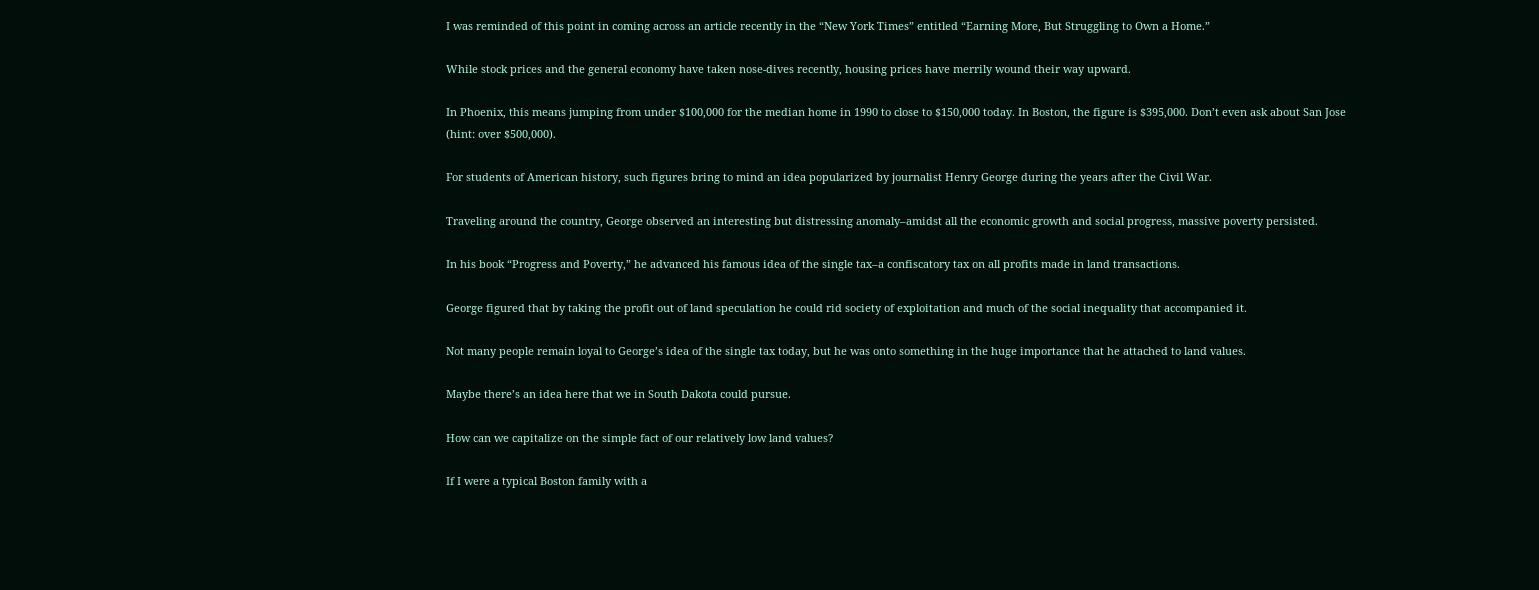I was reminded of this point in coming across an article recently in the “New York Times” entitled “Earning More, But Struggling to Own a Home.”

While stock prices and the general economy have taken nose-dives recently, housing prices have merrily wound their way upward.

In Phoenix, this means jumping from under $100,000 for the median home in 1990 to close to $150,000 today. In Boston, the figure is $395,000. Don’t even ask about San Jose (hint: over $500,000).

For students of American history, such figures bring to mind an idea popularized by journalist Henry George during the years after the Civil War.

Traveling around the country, George observed an interesting but distressing anomaly–amidst all the economic growth and social progress, massive poverty persisted.

In his book “Progress and Poverty,” he advanced his famous idea of the single tax–a confiscatory tax on all profits made in land transactions.

George figured that by taking the profit out of land speculation he could rid society of exploitation and much of the social inequality that accompanied it.

Not many people remain loyal to George’s idea of the single tax today, but he was onto something in the huge importance that he attached to land values.

Maybe there’s an idea here that we in South Dakota could pursue.

How can we capitalize on the simple fact of our relatively low land values?

If I were a typical Boston family with a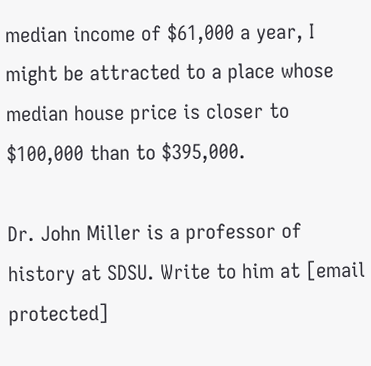median income of $61,000 a year, I might be attracted to a place whose median house price is closer to $100,000 than to $395,000.

Dr. John Miller is a professor of history at SDSU. Write to him at [email protected]